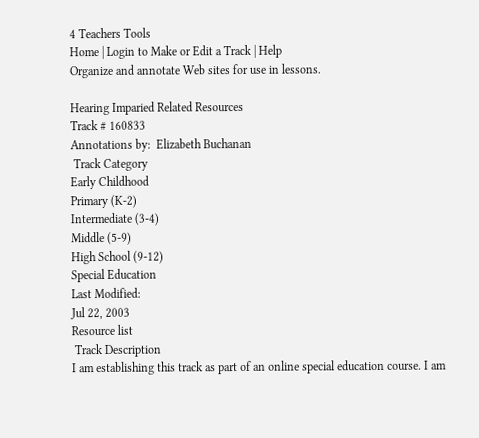4 Teachers Tools
Home | Login to Make or Edit a Track | Help
Organize and annotate Web sites for use in lessons.

Hearing Imparied Related Resources
Track # 160833
Annotations by:  Elizabeth Buchanan
 Track Category
Early Childhood
Primary (K-2)
Intermediate (3-4)
Middle (5-9)
High School (9-12)
Special Education
Last Modified:
Jul 22, 2003
Resource list
 Track Description
I am establishing this track as part of an online special education course. I am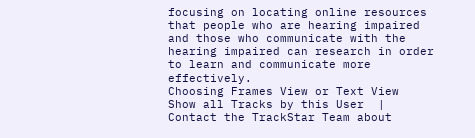focusing on locating online resources that people who are hearing impaired and those who communicate with the hearing impaired can research in order to learn and communicate more effectively.
Choosing Frames View or Text View
Show all Tracks by this User  |   Contact the TrackStar Team about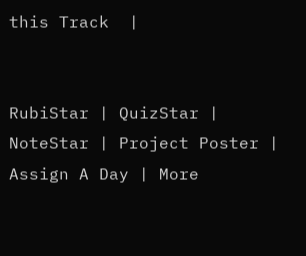this Track  |


RubiStar | QuizStar | NoteStar | Project Poster | Assign A Day | More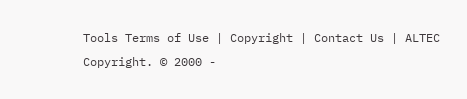Tools Terms of Use | Copyright | Contact Us | ALTEC
Copyright. © 2000 -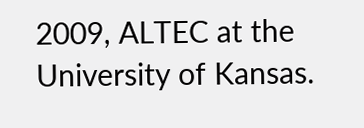2009, ALTEC at the University of Kansas.